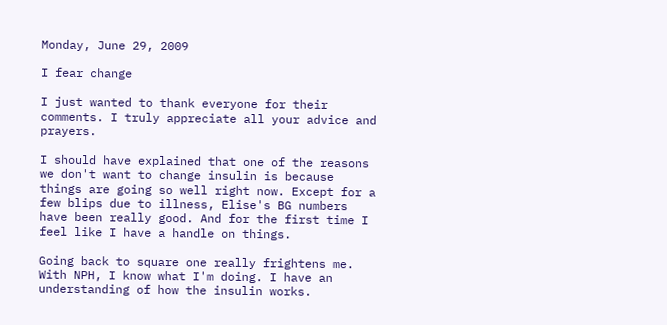Monday, June 29, 2009

I fear change

I just wanted to thank everyone for their comments. I truly appreciate all your advice and prayers.

I should have explained that one of the reasons we don't want to change insulin is because things are going so well right now. Except for a few blips due to illness, Elise's BG numbers have been really good. And for the first time I feel like I have a handle on things.

Going back to square one really frightens me. With NPH, I know what I'm doing. I have an understanding of how the insulin works.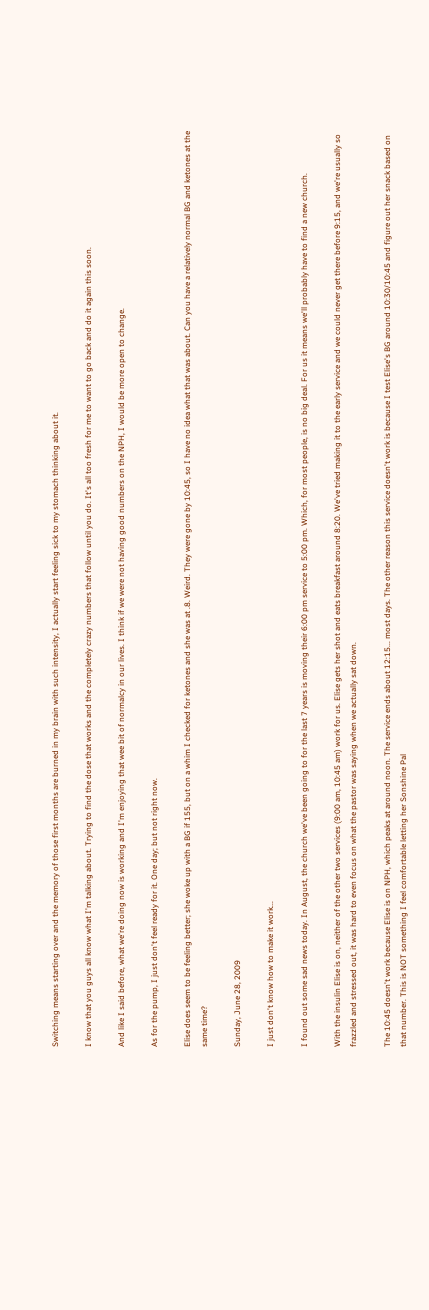Switching means starting over and the memory of those first months are burned in my brain with such intensity, I actually start feeling sick to my stomach thinking about it.

I know that you guys all know what I'm talking about. Trying to find the dose that works and the completely crazy numbers that follow until you do. It's all too fresh for me to want to go back and do it again this soon.

And like I said before, what we're doing now is working and I'm enjoying that wee bit of normalcy in our lives. I think if we were not having good numbers on the NPH, I would be more open to change.

As for the pump, I just don't feel ready for it. One day; but not right now.

Elise does seem to be feeling better; she woke up with a BG if 155, but on a whim I checked for ketones and she was at .8. Weird. They were gone by 10:45, so I have no idea what that was about. Can you have a relatively normal BG and ketones at the same time?

Sunday, June 28, 2009

I just don't know how to make it work...

I found out some sad news today. In August, the church we've been going to for the last 7 years is moving their 6:00 pm service to 5:00 pm. Which, for most people, is no big deal. For us it means we'll probably have to find a new church.

With the insulin Elise is on, neither of the other two services (9:00 am, 10:45 am) work for us. Elise gets her shot and eats breakfast around 8:20. We've tried making it to the early service and we could never get there before 9:15, and we're usually so frazzled and stressed out, it was hard to even focus on what the pastor was saying when we actually sat down.

The 10:45 doesn't work because Elise is on NPH, which peaks at around noon. The service ends about 12:15... most days. The other reason this service doesn't work is because I test Elise's BG around 10:30/10:45 and figure out her snack based on that number. This is NOT something I feel comfortable letting her Sonshine Pal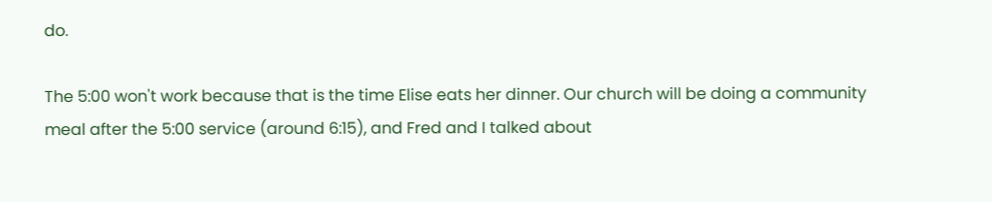do.

The 5:00 won't work because that is the time Elise eats her dinner. Our church will be doing a community meal after the 5:00 service (around 6:15), and Fred and I talked about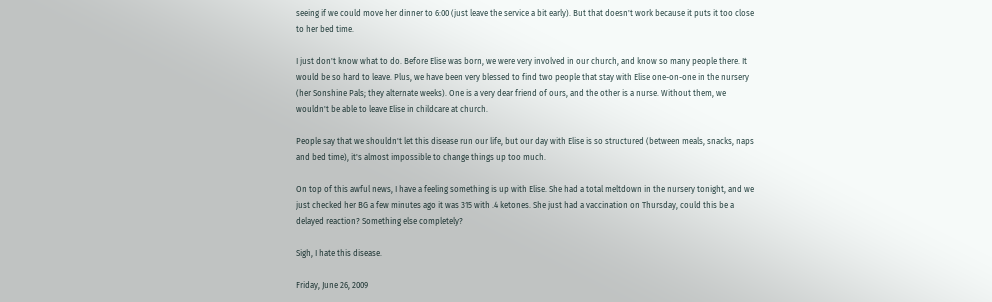seeing if we could move her dinner to 6:00 (just leave the service a bit early). But that doesn't work because it puts it too close to her bed time.

I just don't know what to do. Before Elise was born, we were very involved in our church, and know so many people there. It would be so hard to leave. Plus, we have been very blessed to find two people that stay with Elise one-on-one in the nursery (her Sonshine Pals; they alternate weeks). One is a very dear friend of ours, and the other is a nurse. Without them, we wouldn't be able to leave Elise in childcare at church.

People say that we shouldn't let this disease run our life, but our day with Elise is so structured (between meals, snacks, naps and bed time), it's almost impossible to change things up too much.

On top of this awful news, I have a feeling something is up with Elise. She had a total meltdown in the nursery tonight, and we just checked her BG a few minutes ago it was 315 with .4 ketones. She just had a vaccination on Thursday, could this be a delayed reaction? Something else completely?

Sigh, I hate this disease.

Friday, June 26, 2009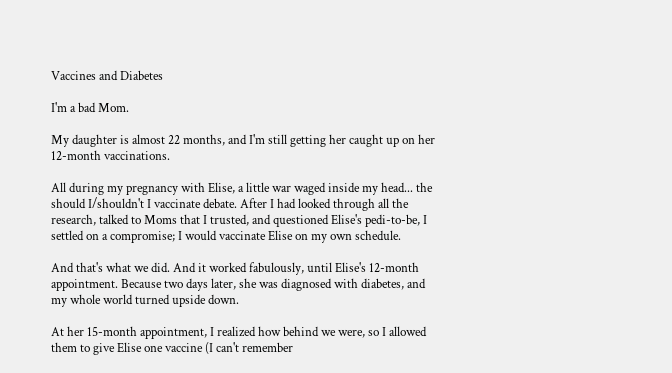Vaccines and Diabetes

I'm a bad Mom.

My daughter is almost 22 months, and I'm still getting her caught up on her 12-month vaccinations.

All during my pregnancy with Elise, a little war waged inside my head... the should I/shouldn't I vaccinate debate. After I had looked through all the research, talked to Moms that I trusted, and questioned Elise's pedi-to-be, I settled on a compromise; I would vaccinate Elise on my own schedule.

And that's what we did. And it worked fabulously, until Elise's 12-month appointment. Because two days later, she was diagnosed with diabetes, and my whole world turned upside down.

At her 15-month appointment, I realized how behind we were, so I allowed them to give Elise one vaccine (I can't remember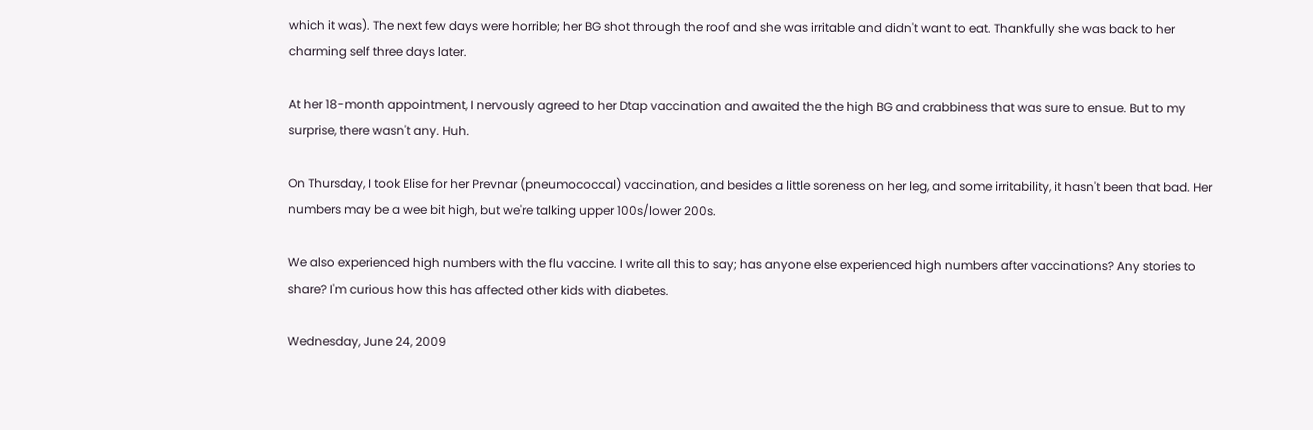which it was). The next few days were horrible; her BG shot through the roof and she was irritable and didn't want to eat. Thankfully she was back to her charming self three days later.

At her 18-month appointment, I nervously agreed to her Dtap vaccination and awaited the the high BG and crabbiness that was sure to ensue. But to my surprise, there wasn't any. Huh.

On Thursday, I took Elise for her Prevnar (pneumococcal) vaccination, and besides a little soreness on her leg, and some irritability, it hasn't been that bad. Her numbers may be a wee bit high, but we're talking upper 100s/lower 200s.

We also experienced high numbers with the flu vaccine. I write all this to say; has anyone else experienced high numbers after vaccinations? Any stories to share? I'm curious how this has affected other kids with diabetes.

Wednesday, June 24, 2009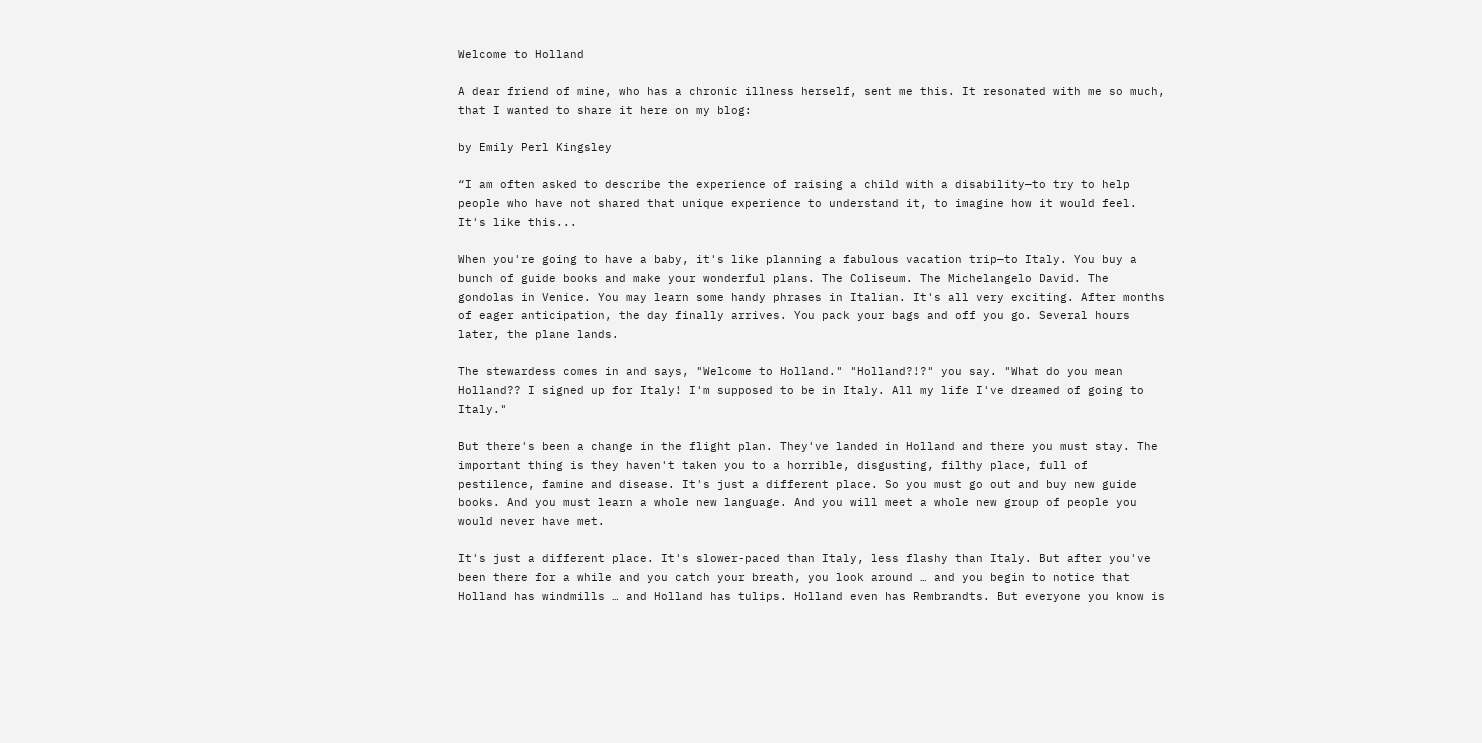Welcome to Holland

A dear friend of mine, who has a chronic illness herself, sent me this. It resonated with me so much, that I wanted to share it here on my blog:

by Emily Perl Kingsley

“I am often asked to describe the experience of raising a child with a disability—to try to help people who have not shared that unique experience to understand it, to imagine how it would feel. It's like this...

When you're going to have a baby, it's like planning a fabulous vacation trip—to Italy. You buy a bunch of guide books and make your wonderful plans. The Coliseum. The Michelangelo David. The gondolas in Venice. You may learn some handy phrases in Italian. It's all very exciting. After months of eager anticipation, the day finally arrives. You pack your bags and off you go. Several hours later, the plane lands.

The stewardess comes in and says, "Welcome to Holland." "Holland?!?" you say. "What do you mean Holland?? I signed up for Italy! I'm supposed to be in Italy. All my life I've dreamed of going to Italy."

But there's been a change in the flight plan. They've landed in Holland and there you must stay. The important thing is they haven't taken you to a horrible, disgusting, filthy place, full of pestilence, famine and disease. It's just a different place. So you must go out and buy new guide books. And you must learn a whole new language. And you will meet a whole new group of people you would never have met.

It's just a different place. It's slower-paced than Italy, less flashy than Italy. But after you've been there for a while and you catch your breath, you look around … and you begin to notice that Holland has windmills … and Holland has tulips. Holland even has Rembrandts. But everyone you know is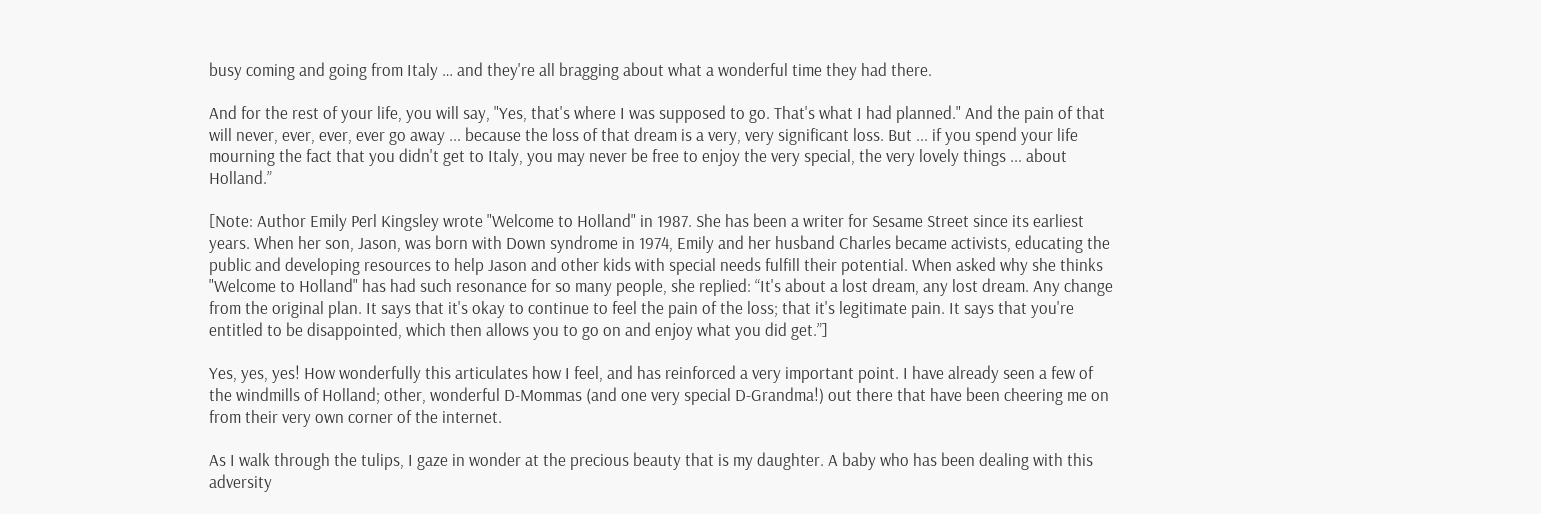busy coming and going from Italy … and they're all bragging about what a wonderful time they had there.

And for the rest of your life, you will say, "Yes, that's where I was supposed to go. That's what I had planned." And the pain of that will never, ever, ever, ever go away ... because the loss of that dream is a very, very significant loss. But ... if you spend your life mourning the fact that you didn't get to Italy, you may never be free to enjoy the very special, the very lovely things ... about Holland.”

[Note: Author Emily Perl Kingsley wrote "Welcome to Holland" in 1987. She has been a writer for Sesame Street since its earliest years. When her son, Jason, was born with Down syndrome in 1974, Emily and her husband Charles became activists, educating the public and developing resources to help Jason and other kids with special needs fulfill their potential. When asked why she thinks "Welcome to Holland" has had such resonance for so many people, she replied: “It's about a lost dream, any lost dream. Any change from the original plan. It says that it's okay to continue to feel the pain of the loss; that it's legitimate pain. It says that you're entitled to be disappointed, which then allows you to go on and enjoy what you did get.”]

Yes, yes, yes! How wonderfully this articulates how I feel, and has reinforced a very important point. I have already seen a few of the windmills of Holland; other, wonderful D-Mommas (and one very special D-Grandma!) out there that have been cheering me on from their very own corner of the internet.

As I walk through the tulips, I gaze in wonder at the precious beauty that is my daughter. A baby who has been dealing with this adversity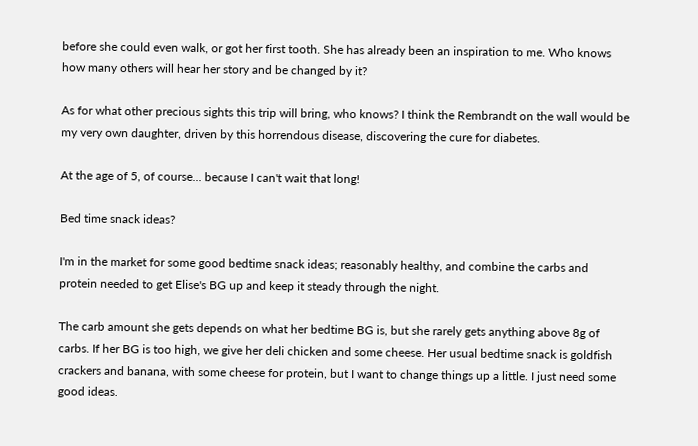before she could even walk, or got her first tooth. She has already been an inspiration to me. Who knows how many others will hear her story and be changed by it?

As for what other precious sights this trip will bring, who knows? I think the Rembrandt on the wall would be my very own daughter, driven by this horrendous disease, discovering the cure for diabetes.

At the age of 5, of course... because I can't wait that long!

Bed time snack ideas?

I'm in the market for some good bedtime snack ideas; reasonably healthy, and combine the carbs and protein needed to get Elise's BG up and keep it steady through the night.

The carb amount she gets depends on what her bedtime BG is, but she rarely gets anything above 8g of carbs. If her BG is too high, we give her deli chicken and some cheese. Her usual bedtime snack is goldfish crackers and banana, with some cheese for protein, but I want to change things up a little. I just need some good ideas.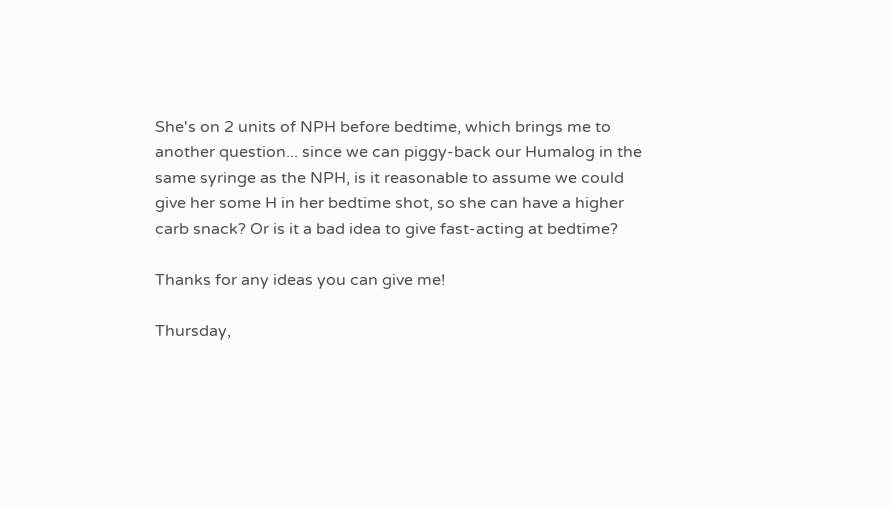She's on 2 units of NPH before bedtime, which brings me to another question... since we can piggy-back our Humalog in the same syringe as the NPH, is it reasonable to assume we could give her some H in her bedtime shot, so she can have a higher carb snack? Or is it a bad idea to give fast-acting at bedtime?

Thanks for any ideas you can give me!

Thursday,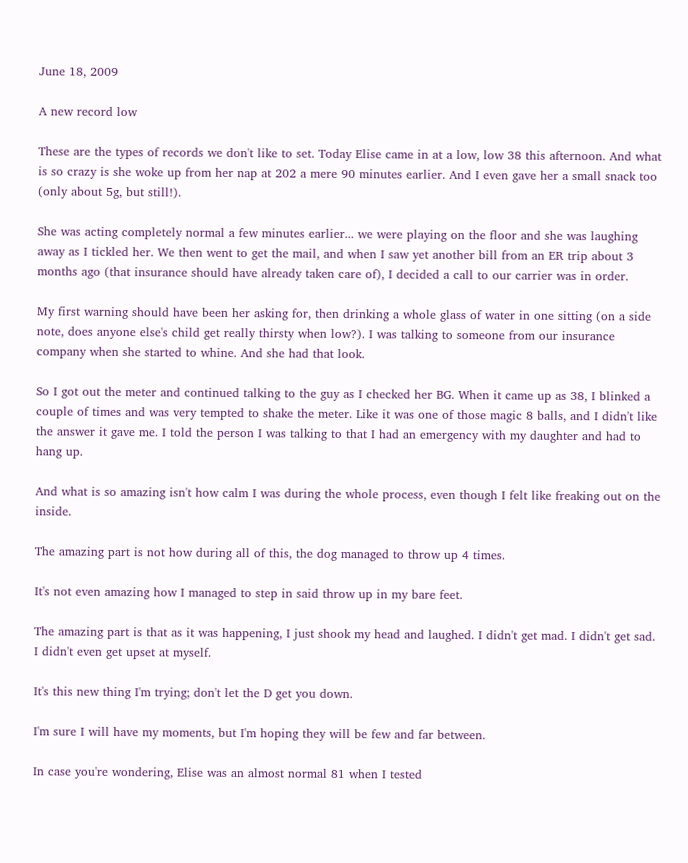June 18, 2009

A new record low

These are the types of records we don't like to set. Today Elise came in at a low, low 38 this afternoon. And what is so crazy is she woke up from her nap at 202 a mere 90 minutes earlier. And I even gave her a small snack too (only about 5g, but still!).

She was acting completely normal a few minutes earlier... we were playing on the floor and she was laughing away as I tickled her. We then went to get the mail, and when I saw yet another bill from an ER trip about 3 months ago (that insurance should have already taken care of), I decided a call to our carrier was in order.

My first warning should have been her asking for, then drinking a whole glass of water in one sitting (on a side note, does anyone else's child get really thirsty when low?). I was talking to someone from our insurance company when she started to whine. And she had that look.

So I got out the meter and continued talking to the guy as I checked her BG. When it came up as 38, I blinked a couple of times and was very tempted to shake the meter. Like it was one of those magic 8 balls, and I didn't like the answer it gave me. I told the person I was talking to that I had an emergency with my daughter and had to hang up.

And what is so amazing isn't how calm I was during the whole process, even though I felt like freaking out on the inside.

The amazing part is not how during all of this, the dog managed to throw up 4 times.

It's not even amazing how I managed to step in said throw up in my bare feet.

The amazing part is that as it was happening, I just shook my head and laughed. I didn't get mad. I didn't get sad. I didn't even get upset at myself.

It's this new thing I'm trying; don't let the D get you down.

I'm sure I will have my moments, but I'm hoping they will be few and far between.

In case you're wondering, Elise was an almost normal 81 when I tested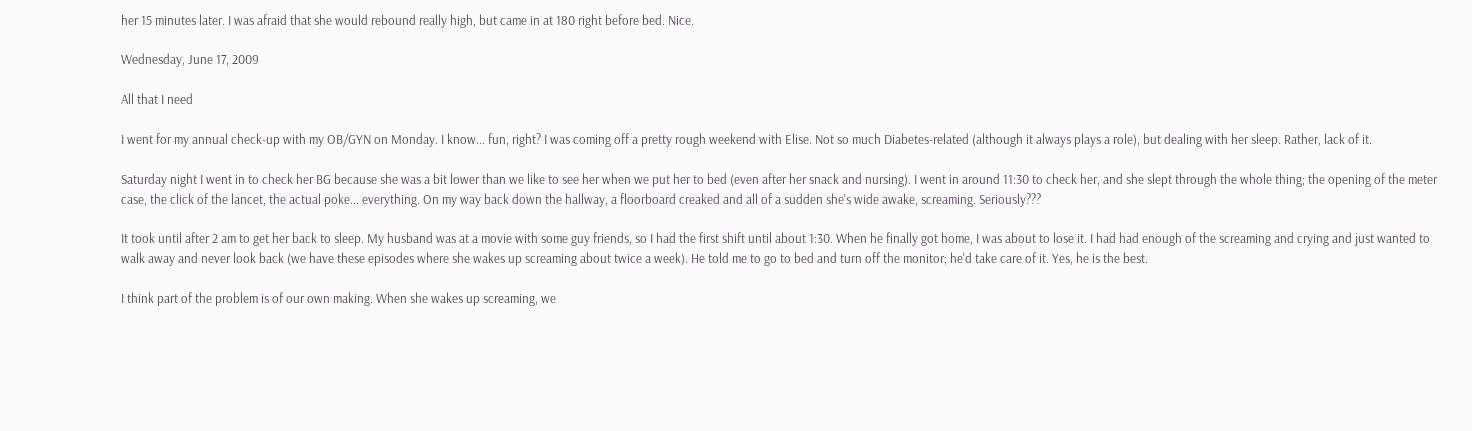her 15 minutes later. I was afraid that she would rebound really high, but came in at 180 right before bed. Nice.

Wednesday, June 17, 2009

All that I need

I went for my annual check-up with my OB/GYN on Monday. I know... fun, right? I was coming off a pretty rough weekend with Elise. Not so much Diabetes-related (although it always plays a role), but dealing with her sleep. Rather, lack of it.

Saturday night I went in to check her BG because she was a bit lower than we like to see her when we put her to bed (even after her snack and nursing). I went in around 11:30 to check her, and she slept through the whole thing; the opening of the meter case, the click of the lancet, the actual poke... everything. On my way back down the hallway, a floorboard creaked and all of a sudden she's wide awake, screaming. Seriously???

It took until after 2 am to get her back to sleep. My husband was at a movie with some guy friends, so I had the first shift until about 1:30. When he finally got home, I was about to lose it. I had had enough of the screaming and crying and just wanted to walk away and never look back (we have these episodes where she wakes up screaming about twice a week). He told me to go to bed and turn off the monitor; he'd take care of it. Yes, he is the best.

I think part of the problem is of our own making. When she wakes up screaming, we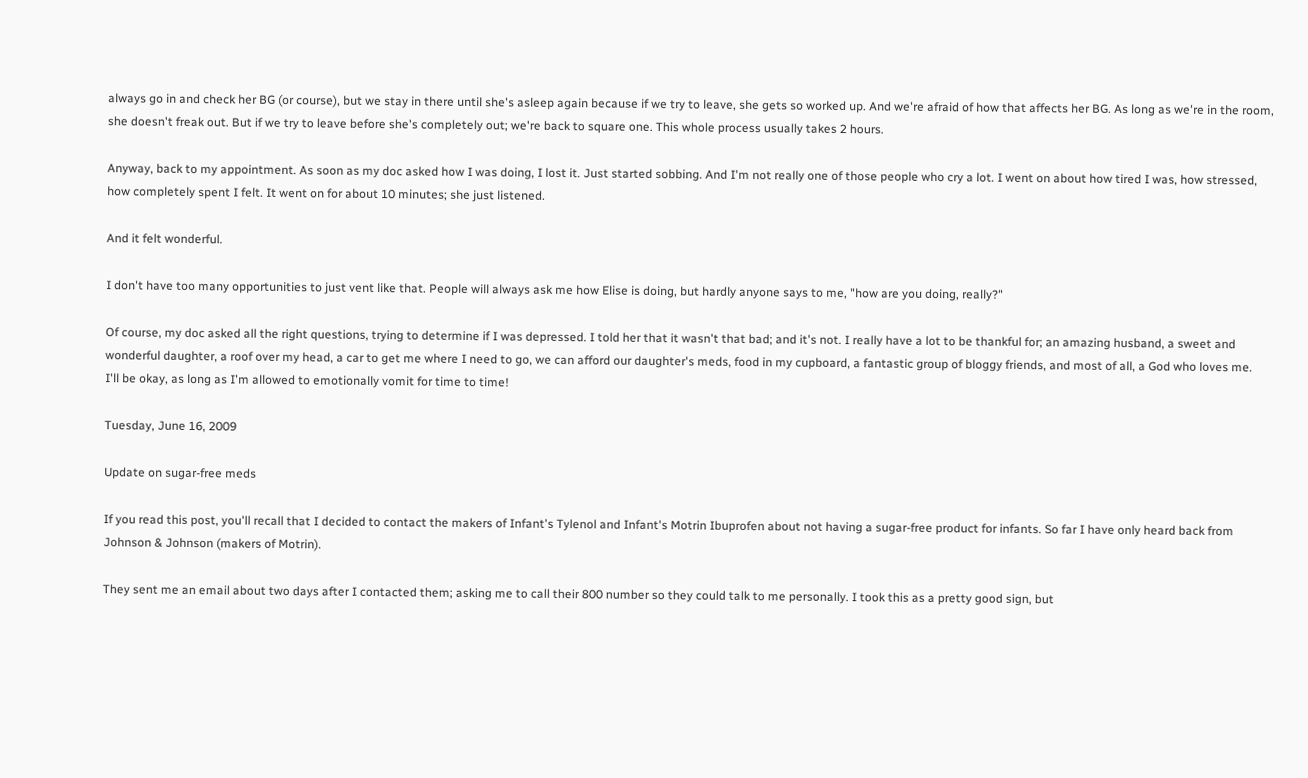always go in and check her BG (or course), but we stay in there until she's asleep again because if we try to leave, she gets so worked up. And we're afraid of how that affects her BG. As long as we're in the room, she doesn't freak out. But if we try to leave before she's completely out; we're back to square one. This whole process usually takes 2 hours.

Anyway, back to my appointment. As soon as my doc asked how I was doing, I lost it. Just started sobbing. And I'm not really one of those people who cry a lot. I went on about how tired I was, how stressed, how completely spent I felt. It went on for about 10 minutes; she just listened.

And it felt wonderful.

I don't have too many opportunities to just vent like that. People will always ask me how Elise is doing, but hardly anyone says to me, "how are you doing, really?"

Of course, my doc asked all the right questions, trying to determine if I was depressed. I told her that it wasn't that bad; and it's not. I really have a lot to be thankful for; an amazing husband, a sweet and wonderful daughter, a roof over my head, a car to get me where I need to go, we can afford our daughter's meds, food in my cupboard, a fantastic group of bloggy friends, and most of all, a God who loves me.
I'll be okay, as long as I'm allowed to emotionally vomit for time to time!

Tuesday, June 16, 2009

Update on sugar-free meds

If you read this post, you'll recall that I decided to contact the makers of Infant's Tylenol and Infant's Motrin Ibuprofen about not having a sugar-free product for infants. So far I have only heard back from Johnson & Johnson (makers of Motrin).

They sent me an email about two days after I contacted them; asking me to call their 800 number so they could talk to me personally. I took this as a pretty good sign, but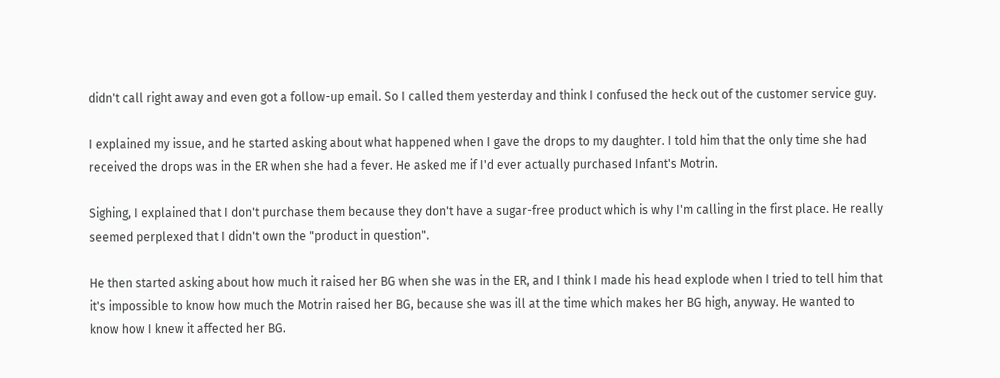didn't call right away and even got a follow-up email. So I called them yesterday and think I confused the heck out of the customer service guy.

I explained my issue, and he started asking about what happened when I gave the drops to my daughter. I told him that the only time she had received the drops was in the ER when she had a fever. He asked me if I'd ever actually purchased Infant's Motrin.

Sighing, I explained that I don't purchase them because they don't have a sugar-free product which is why I'm calling in the first place. He really seemed perplexed that I didn't own the "product in question".

He then started asking about how much it raised her BG when she was in the ER, and I think I made his head explode when I tried to tell him that it's impossible to know how much the Motrin raised her BG, because she was ill at the time which makes her BG high, anyway. He wanted to know how I knew it affected her BG.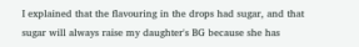I explained that the flavouring in the drops had sugar, and that sugar will always raise my daughter's BG because she has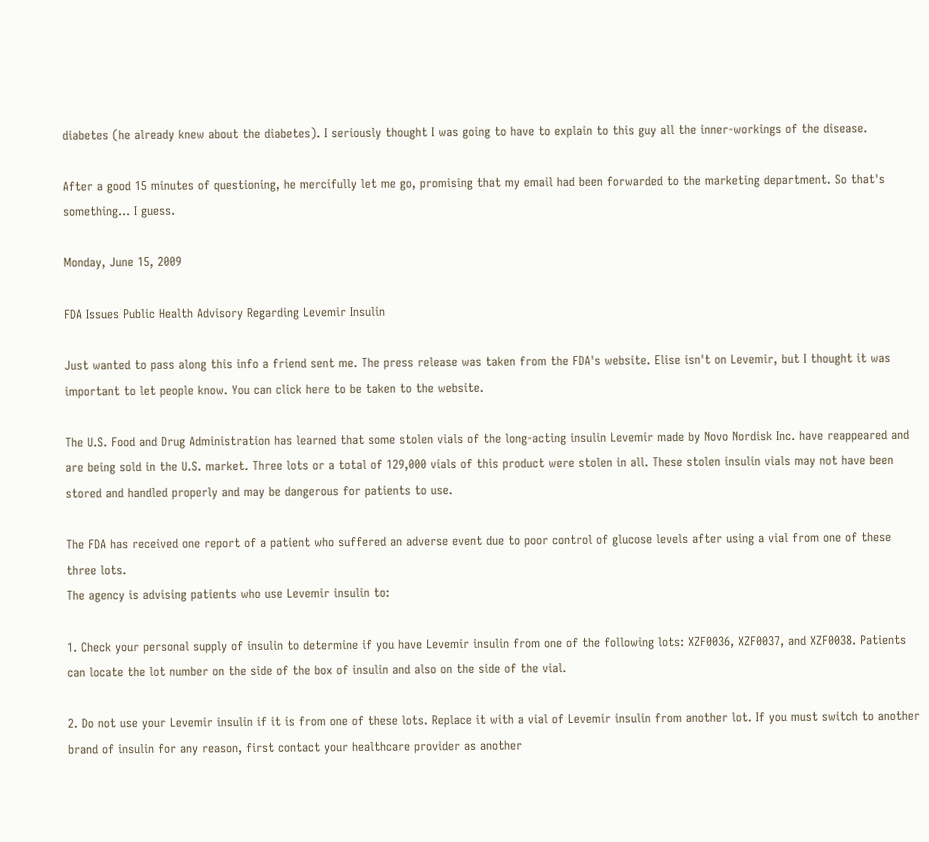diabetes (he already knew about the diabetes). I seriously thought I was going to have to explain to this guy all the inner-workings of the disease.

After a good 15 minutes of questioning, he mercifully let me go, promising that my email had been forwarded to the marketing department. So that's something... I guess.

Monday, June 15, 2009

FDA Issues Public Health Advisory Regarding Levemir Insulin

Just wanted to pass along this info a friend sent me. The press release was taken from the FDA's website. Elise isn't on Levemir, but I thought it was important to let people know. You can click here to be taken to the website.

The U.S. Food and Drug Administration has learned that some stolen vials of the long-acting insulin Levemir made by Novo Nordisk Inc. have reappeared and are being sold in the U.S. market. Three lots or a total of 129,000 vials of this product were stolen in all. These stolen insulin vials may not have been stored and handled properly and may be dangerous for patients to use.

The FDA has received one report of a patient who suffered an adverse event due to poor control of glucose levels after using a vial from one of these three lots.
The agency is advising patients who use Levemir insulin to:

1. Check your personal supply of insulin to determine if you have Levemir insulin from one of the following lots: XZF0036, XZF0037, and XZF0038. Patients can locate the lot number on the side of the box of insulin and also on the side of the vial.

2. Do not use your Levemir insulin if it is from one of these lots. Replace it with a vial of Levemir insulin from another lot. If you must switch to another brand of insulin for any reason, first contact your healthcare provider as another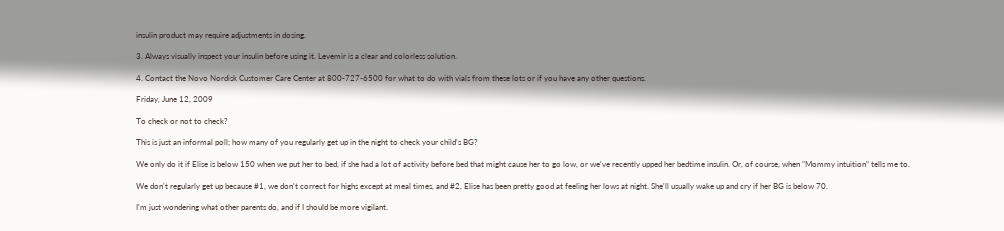insulin product may require adjustments in dosing.

3. Always visually inspect your insulin before using it. Levemir is a clear and colorless solution.

4. Contact the Novo Nordisk Customer Care Center at 800-727-6500 for what to do with vials from these lots or if you have any other questions.

Friday, June 12, 2009

To check or not to check?

This is just an informal poll; how many of you regularly get up in the night to check your child's BG?

We only do it if Elise is below 150 when we put her to bed, if she had a lot of activity before bed that might cause her to go low, or we've recently upped her bedtime insulin. Or, of course, when "Mommy intuition" tells me to.

We don't regularly get up because #1, we don't correct for highs except at meal times, and #2, Elise has been pretty good at feeling her lows at night. She'll usually wake up and cry if her BG is below 70.

I'm just wondering what other parents do, and if I should be more vigilant.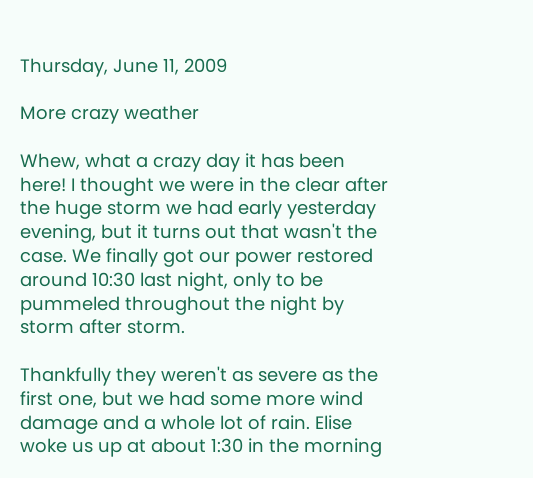Thursday, June 11, 2009

More crazy weather

Whew, what a crazy day it has been here! I thought we were in the clear after the huge storm we had early yesterday evening, but it turns out that wasn't the case. We finally got our power restored around 10:30 last night, only to be pummeled throughout the night by storm after storm.

Thankfully they weren't as severe as the first one, but we had some more wind damage and a whole lot of rain. Elise woke us up at about 1:30 in the morning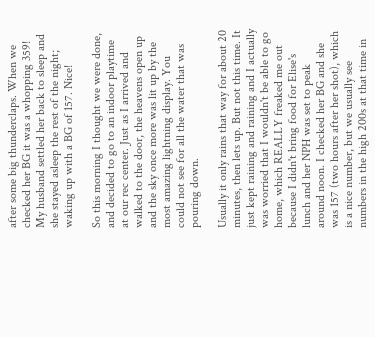after some big thunderclaps. When we checked her BG it was a whopping 359! My husband settled her back to sleep and she stayed asleep the rest of the night; waking up with a BG of 157. Nice!

So this morning I thought we were done, and decided to go to an indoor playtime at our rec center. Just as I arrived and walked to the door, the heavens open up and the sky once more was lit up by the most amazing lightning display. You could not see for all the water that was pouring down.

Usually it only rains that way for about 20 minutes, then lets up. But not this time. It just kept raining and raining and I actually was worried that I wouldn't be able to go home, which REALLY freaked me out because I didn't bring food for Elise's lunch and her NPH was set to peak around noon. I checked her BG and she was 157 (two hours after her shot), which is a nice number, but we usually see numbers in the high 200s at that time in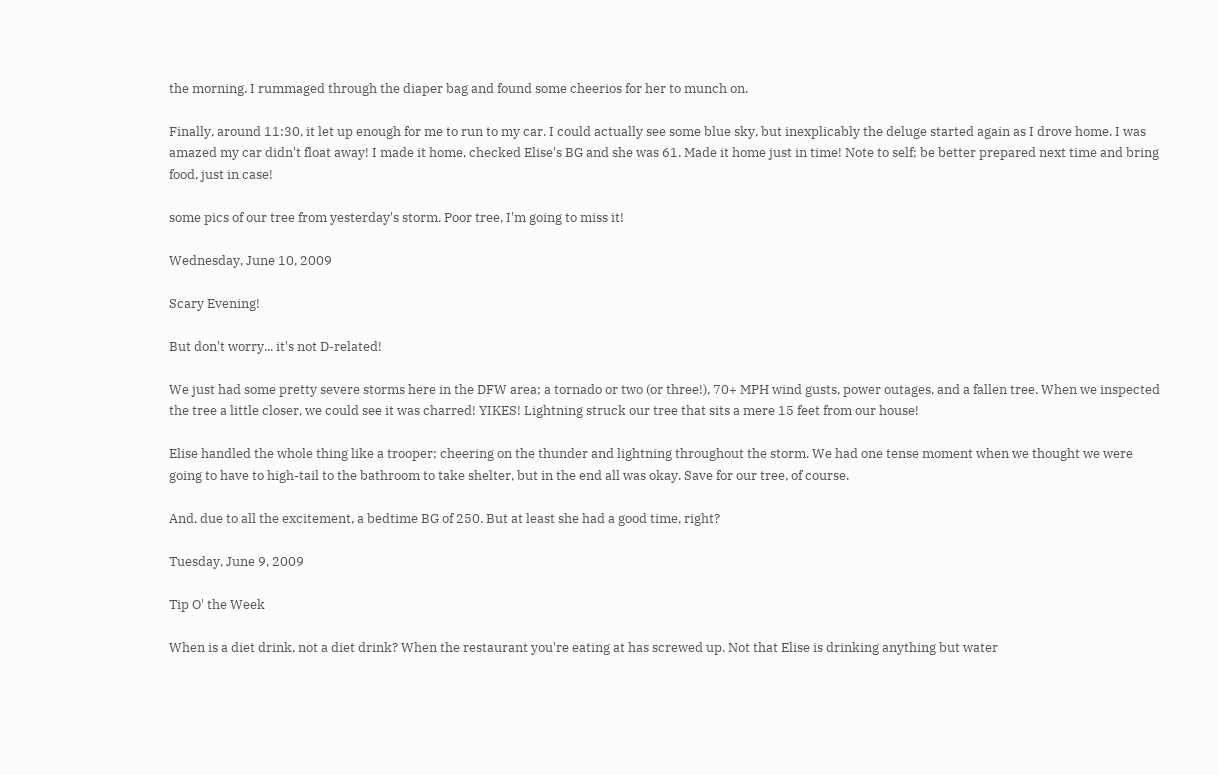the morning. I rummaged through the diaper bag and found some cheerios for her to munch on.

Finally, around 11:30, it let up enough for me to run to my car. I could actually see some blue sky, but inexplicably the deluge started again as I drove home. I was amazed my car didn't float away! I made it home, checked Elise's BG and she was 61. Made it home just in time! Note to self; be better prepared next time and bring food, just in case!

some pics of our tree from yesterday's storm. Poor tree, I'm going to miss it!

Wednesday, June 10, 2009

Scary Evening!

But don't worry... it's not D-related!

We just had some pretty severe storms here in the DFW area; a tornado or two (or three!), 70+ MPH wind gusts, power outages, and a fallen tree. When we inspected the tree a little closer, we could see it was charred! YIKES! Lightning struck our tree that sits a mere 15 feet from our house!

Elise handled the whole thing like a trooper; cheering on the thunder and lightning throughout the storm. We had one tense moment when we thought we were going to have to high-tail to the bathroom to take shelter, but in the end all was okay. Save for our tree, of course.

And, due to all the excitement, a bedtime BG of 250. But at least she had a good time, right?

Tuesday, June 9, 2009

Tip O' the Week

When is a diet drink, not a diet drink? When the restaurant you're eating at has screwed up. Not that Elise is drinking anything but water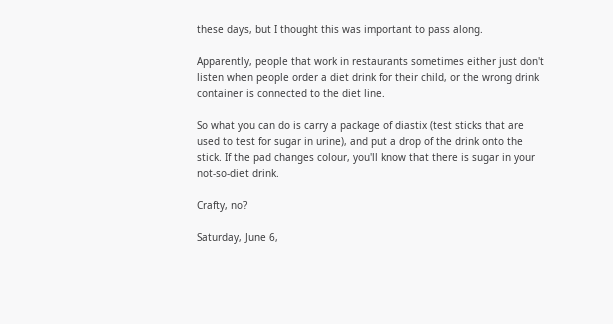these days, but I thought this was important to pass along.

Apparently, people that work in restaurants sometimes either just don't listen when people order a diet drink for their child, or the wrong drink container is connected to the diet line.

So what you can do is carry a package of diastix (test sticks that are used to test for sugar in urine), and put a drop of the drink onto the stick. If the pad changes colour, you'll know that there is sugar in your not-so-diet drink.

Crafty, no?

Saturday, June 6,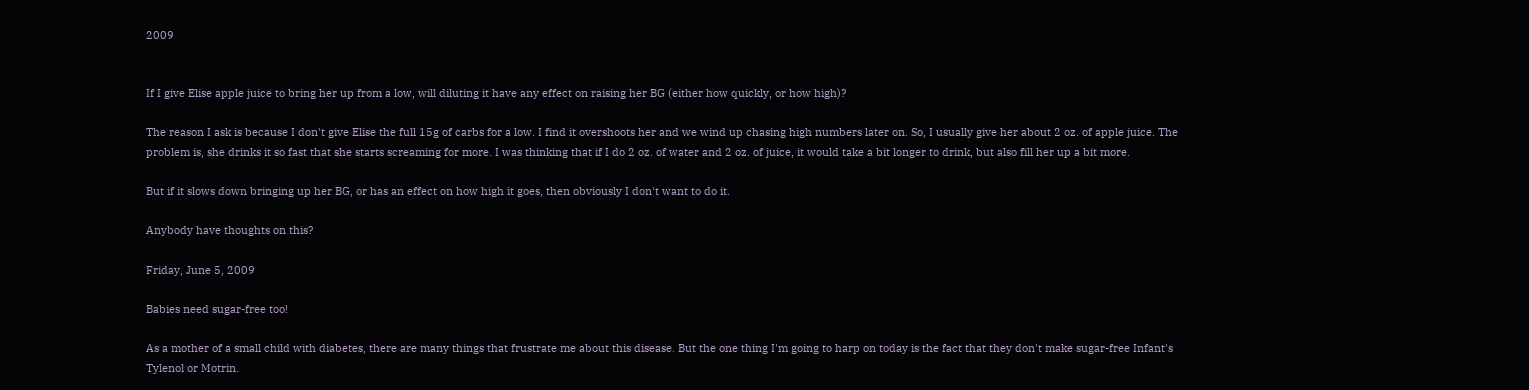2009


If I give Elise apple juice to bring her up from a low, will diluting it have any effect on raising her BG (either how quickly, or how high)?

The reason I ask is because I don't give Elise the full 15g of carbs for a low. I find it overshoots her and we wind up chasing high numbers later on. So, I usually give her about 2 oz. of apple juice. The problem is, she drinks it so fast that she starts screaming for more. I was thinking that if I do 2 oz. of water and 2 oz. of juice, it would take a bit longer to drink, but also fill her up a bit more.

But if it slows down bringing up her BG, or has an effect on how high it goes, then obviously I don't want to do it.

Anybody have thoughts on this?

Friday, June 5, 2009

Babies need sugar-free too!

As a mother of a small child with diabetes, there are many things that frustrate me about this disease. But the one thing I'm going to harp on today is the fact that they don't make sugar-free Infant's Tylenol or Motrin.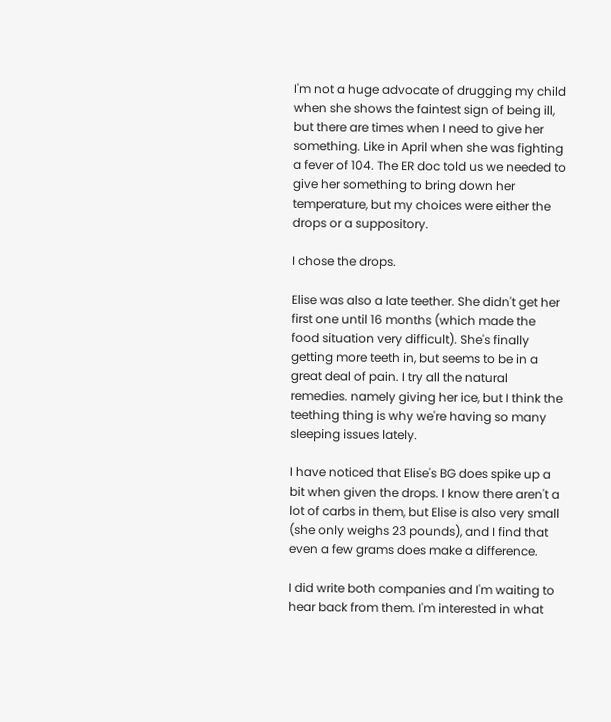I'm not a huge advocate of drugging my child when she shows the faintest sign of being ill, but there are times when I need to give her something. Like in April when she was fighting a fever of 104. The ER doc told us we needed to give her something to bring down her temperature, but my choices were either the drops or a suppository.

I chose the drops.

Elise was also a late teether. She didn't get her first one until 16 months (which made the food situation very difficult). She's finally getting more teeth in, but seems to be in a great deal of pain. I try all the natural remedies. namely giving her ice, but I think the teething thing is why we're having so many sleeping issues lately.

I have noticed that Elise's BG does spike up a bit when given the drops. I know there aren't a lot of carbs in them, but Elise is also very small (she only weighs 23 pounds), and I find that even a few grams does make a difference.

I did write both companies and I'm waiting to hear back from them. I'm interested in what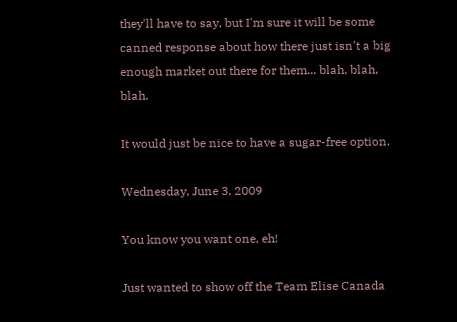they'll have to say, but I'm sure it will be some canned response about how there just isn't a big enough market out there for them... blah, blah, blah.

It would just be nice to have a sugar-free option.

Wednesday, June 3, 2009

You know you want one, eh!

Just wanted to show off the Team Elise Canada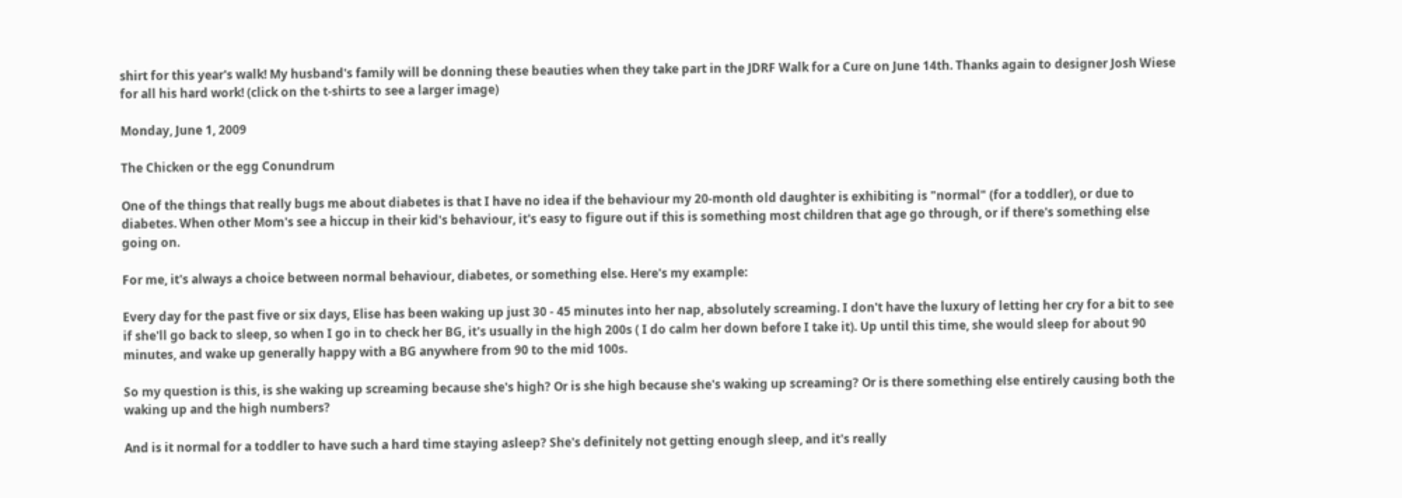shirt for this year's walk! My husband's family will be donning these beauties when they take part in the JDRF Walk for a Cure on June 14th. Thanks again to designer Josh Wiese for all his hard work! (click on the t-shirts to see a larger image)

Monday, June 1, 2009

The Chicken or the egg Conundrum

One of the things that really bugs me about diabetes is that I have no idea if the behaviour my 20-month old daughter is exhibiting is "normal" (for a toddler), or due to diabetes. When other Mom's see a hiccup in their kid's behaviour, it's easy to figure out if this is something most children that age go through, or if there's something else going on.

For me, it's always a choice between normal behaviour, diabetes, or something else. Here's my example:

Every day for the past five or six days, Elise has been waking up just 30 - 45 minutes into her nap, absolutely screaming. I don't have the luxury of letting her cry for a bit to see if she'll go back to sleep, so when I go in to check her BG, it's usually in the high 200s ( I do calm her down before I take it). Up until this time, she would sleep for about 90 minutes, and wake up generally happy with a BG anywhere from 90 to the mid 100s.

So my question is this, is she waking up screaming because she's high? Or is she high because she's waking up screaming? Or is there something else entirely causing both the waking up and the high numbers?

And is it normal for a toddler to have such a hard time staying asleep? She's definitely not getting enough sleep, and it's really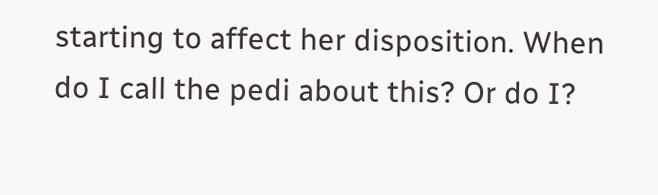starting to affect her disposition. When do I call the pedi about this? Or do I?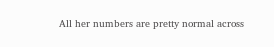All her numbers are pretty normal across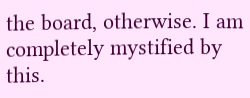the board, otherwise. I am completely mystified by this.